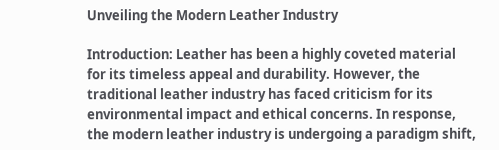Unveiling the Modern Leather Industry

Introduction: Leather has been a highly coveted material for its timeless appeal and durability. However, the traditional leather industry has faced criticism for its environmental impact and ethical concerns. In response, the modern leather industry is undergoing a paradigm shift,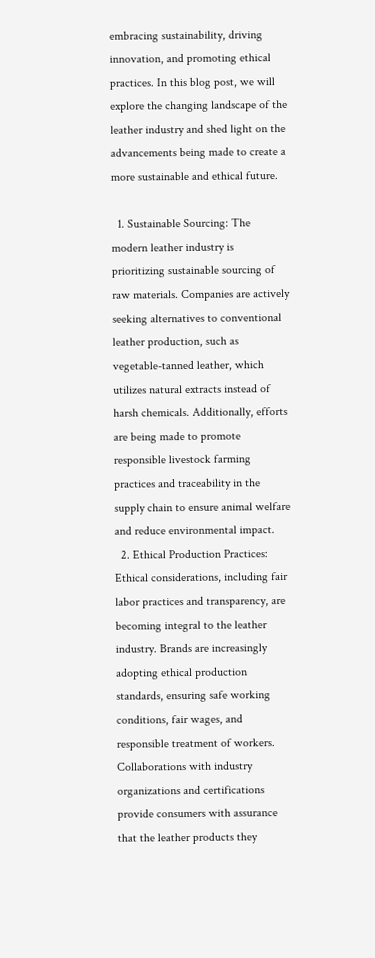embracing sustainability, driving innovation, and promoting ethical practices. In this blog post, we will explore the changing landscape of the leather industry and shed light on the advancements being made to create a more sustainable and ethical future.

  1. Sustainable Sourcing: The modern leather industry is prioritizing sustainable sourcing of raw materials. Companies are actively seeking alternatives to conventional leather production, such as vegetable-tanned leather, which utilizes natural extracts instead of harsh chemicals. Additionally, efforts are being made to promote responsible livestock farming practices and traceability in the supply chain to ensure animal welfare and reduce environmental impact.
  2. Ethical Production Practices: Ethical considerations, including fair labor practices and transparency, are becoming integral to the leather industry. Brands are increasingly adopting ethical production standards, ensuring safe working conditions, fair wages, and responsible treatment of workers. Collaborations with industry organizations and certifications provide consumers with assurance that the leather products they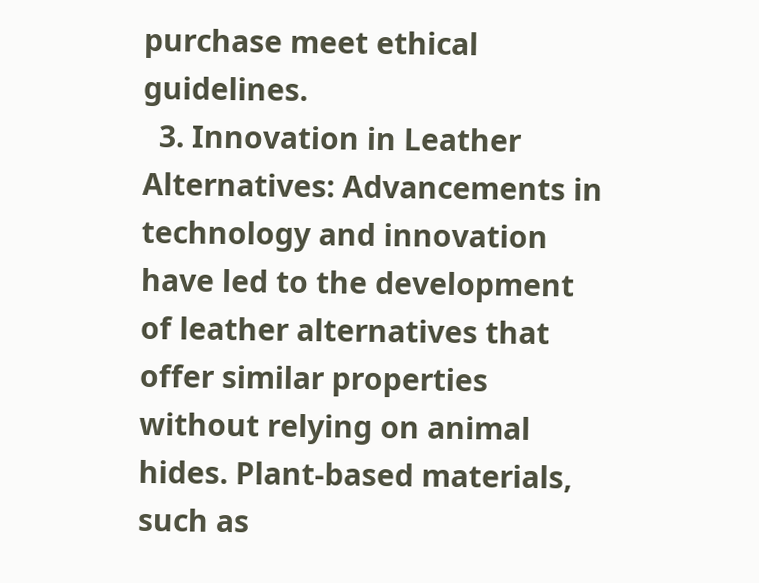purchase meet ethical guidelines.
  3. Innovation in Leather Alternatives: Advancements in technology and innovation have led to the development of leather alternatives that offer similar properties without relying on animal hides. Plant-based materials, such as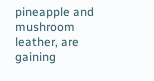pineapple and mushroom leather, are gaining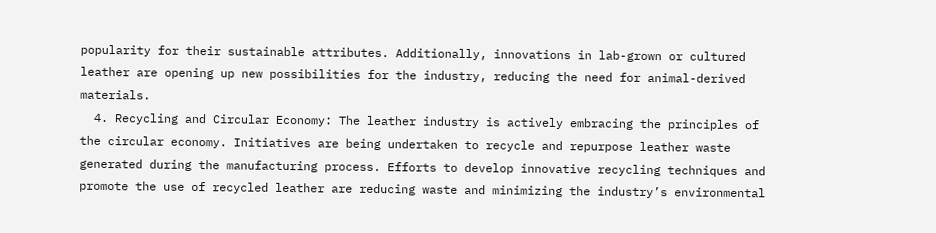popularity for their sustainable attributes. Additionally, innovations in lab-grown or cultured leather are opening up new possibilities for the industry, reducing the need for animal-derived materials.
  4. Recycling and Circular Economy: The leather industry is actively embracing the principles of the circular economy. Initiatives are being undertaken to recycle and repurpose leather waste generated during the manufacturing process. Efforts to develop innovative recycling techniques and promote the use of recycled leather are reducing waste and minimizing the industry’s environmental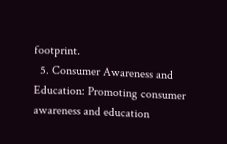footprint.
  5. Consumer Awareness and Education: Promoting consumer awareness and education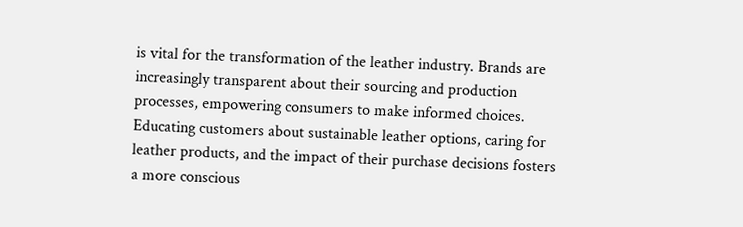is vital for the transformation of the leather industry. Brands are increasingly transparent about their sourcing and production processes, empowering consumers to make informed choices. Educating customers about sustainable leather options, caring for leather products, and the impact of their purchase decisions fosters a more conscious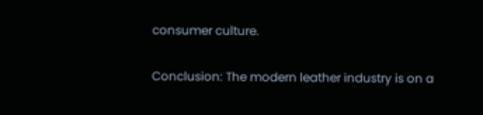consumer culture.

Conclusion: The modern leather industry is on a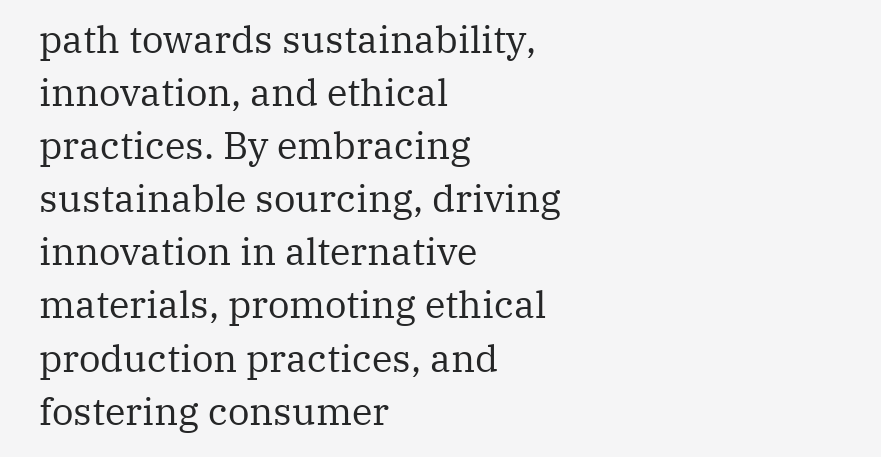path towards sustainability, innovation, and ethical practices. By embracing sustainable sourcing, driving innovation in alternative materials, promoting ethical production practices, and fostering consumer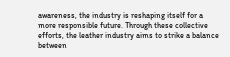awareness, the industry is reshaping itself for a more responsible future. Through these collective efforts, the leather industry aims to strike a balance between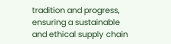tradition and progress, ensuring a sustainable and ethical supply chain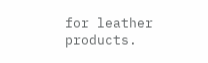for leather products.